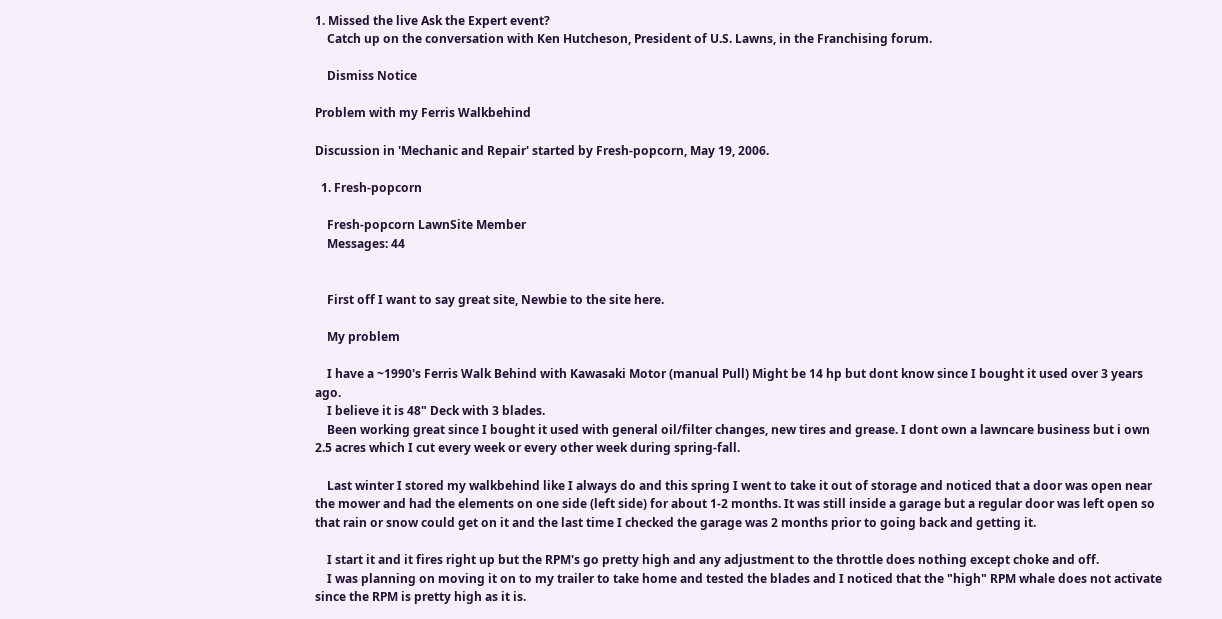1. Missed the live Ask the Expert event?
    Catch up on the conversation with Ken Hutcheson, President of U.S. Lawns, in the Franchising forum.

    Dismiss Notice

Problem with my Ferris Walkbehind

Discussion in 'Mechanic and Repair' started by Fresh-popcorn, May 19, 2006.

  1. Fresh-popcorn

    Fresh-popcorn LawnSite Member
    Messages: 44


    First off I want to say great site, Newbie to the site here.

    My problem

    I have a ~1990's Ferris Walk Behind with Kawasaki Motor (manual Pull) Might be 14 hp but dont know since I bought it used over 3 years ago.
    I believe it is 48" Deck with 3 blades.
    Been working great since I bought it used with general oil/filter changes, new tires and grease. I dont own a lawncare business but i own 2.5 acres which I cut every week or every other week during spring-fall.

    Last winter I stored my walkbehind like I always do and this spring I went to take it out of storage and noticed that a door was open near the mower and had the elements on one side (left side) for about 1-2 months. It was still inside a garage but a regular door was left open so that rain or snow could get on it and the last time I checked the garage was 2 months prior to going back and getting it.

    I start it and it fires right up but the RPM's go pretty high and any adjustment to the throttle does nothing except choke and off.
    I was planning on moving it on to my trailer to take home and tested the blades and I noticed that the "high" RPM whale does not activate since the RPM is pretty high as it is.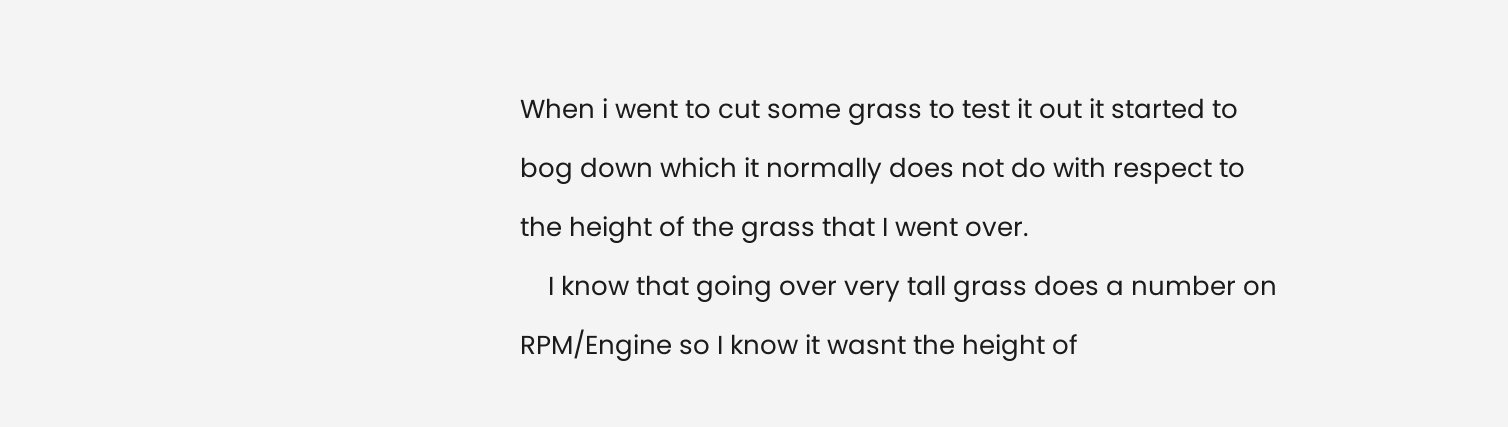When i went to cut some grass to test it out it started to bog down which it normally does not do with respect to the height of the grass that I went over.
    I know that going over very tall grass does a number on RPM/Engine so I know it wasnt the height of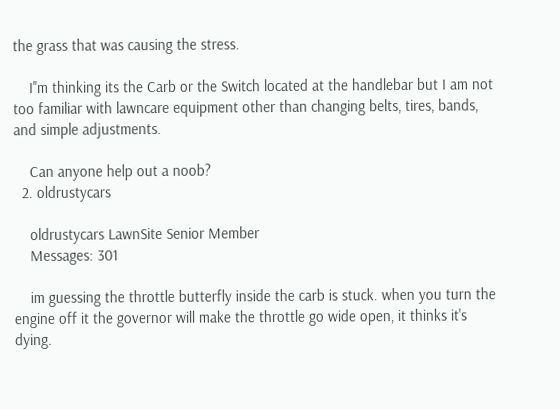the grass that was causing the stress.

    I''m thinking its the Carb or the Switch located at the handlebar but I am not too familiar with lawncare equipment other than changing belts, tires, bands, and simple adjustments.

    Can anyone help out a noob?
  2. oldrustycars

    oldrustycars LawnSite Senior Member
    Messages: 301

    im guessing the throttle butterfly inside the carb is stuck. when you turn the engine off it the governor will make the throttle go wide open, it thinks it's dying.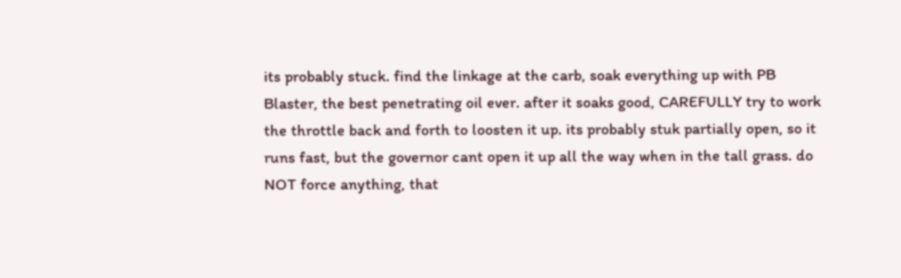its probably stuck. find the linkage at the carb, soak everything up with PB Blaster, the best penetrating oil ever. after it soaks good, CAREFULLY try to work the throttle back and forth to loosten it up. its probably stuk partially open, so it runs fast, but the governor cant open it up all the way when in the tall grass. do NOT force anything, that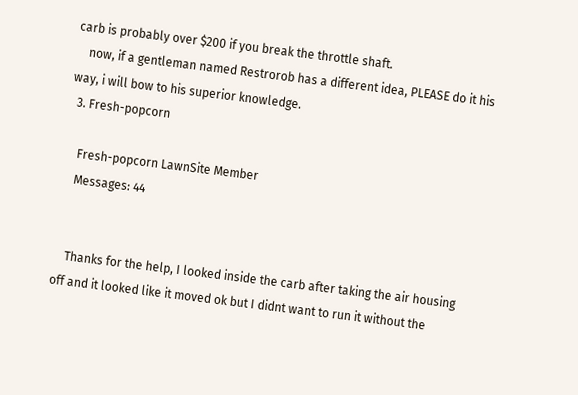carb is probably over $200 if you break the throttle shaft.
    now, if a gentleman named Restrorob has a different idea, PLEASE do it his way, i will bow to his superior knowledge.
  3. Fresh-popcorn

    Fresh-popcorn LawnSite Member
    Messages: 44


    Thanks for the help, I looked inside the carb after taking the air housing off and it looked like it moved ok but I didnt want to run it without the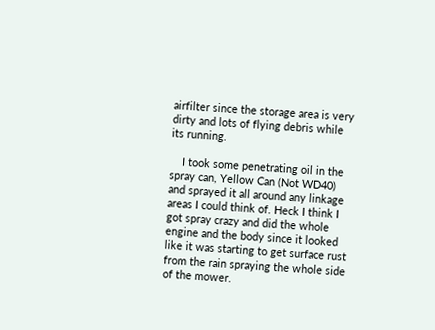airfilter since the storage area is very dirty and lots of flying debris while its running.

    I took some penetrating oil in the spray can, Yellow Can (Not WD40) and sprayed it all around any linkage areas I could think of. Heck I think I got spray crazy and did the whole engine and the body since it looked like it was starting to get surface rust from the rain spraying the whole side of the mower.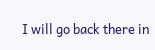I will go back there in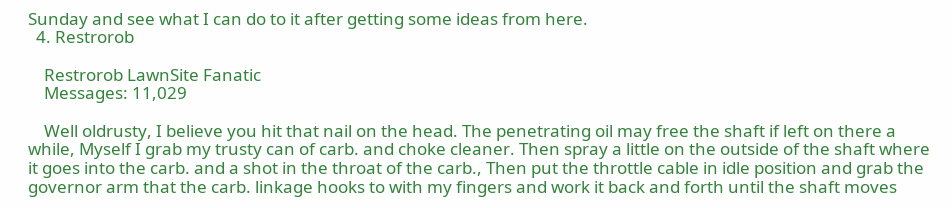Sunday and see what I can do to it after getting some ideas from here.
  4. Restrorob

    Restrorob LawnSite Fanatic
    Messages: 11,029

    Well oldrusty, I believe you hit that nail on the head. The penetrating oil may free the shaft if left on there a while, Myself I grab my trusty can of carb. and choke cleaner. Then spray a little on the outside of the shaft where it goes into the carb. and a shot in the throat of the carb., Then put the throttle cable in idle position and grab the governor arm that the carb. linkage hooks to with my fingers and work it back and forth until the shaft moves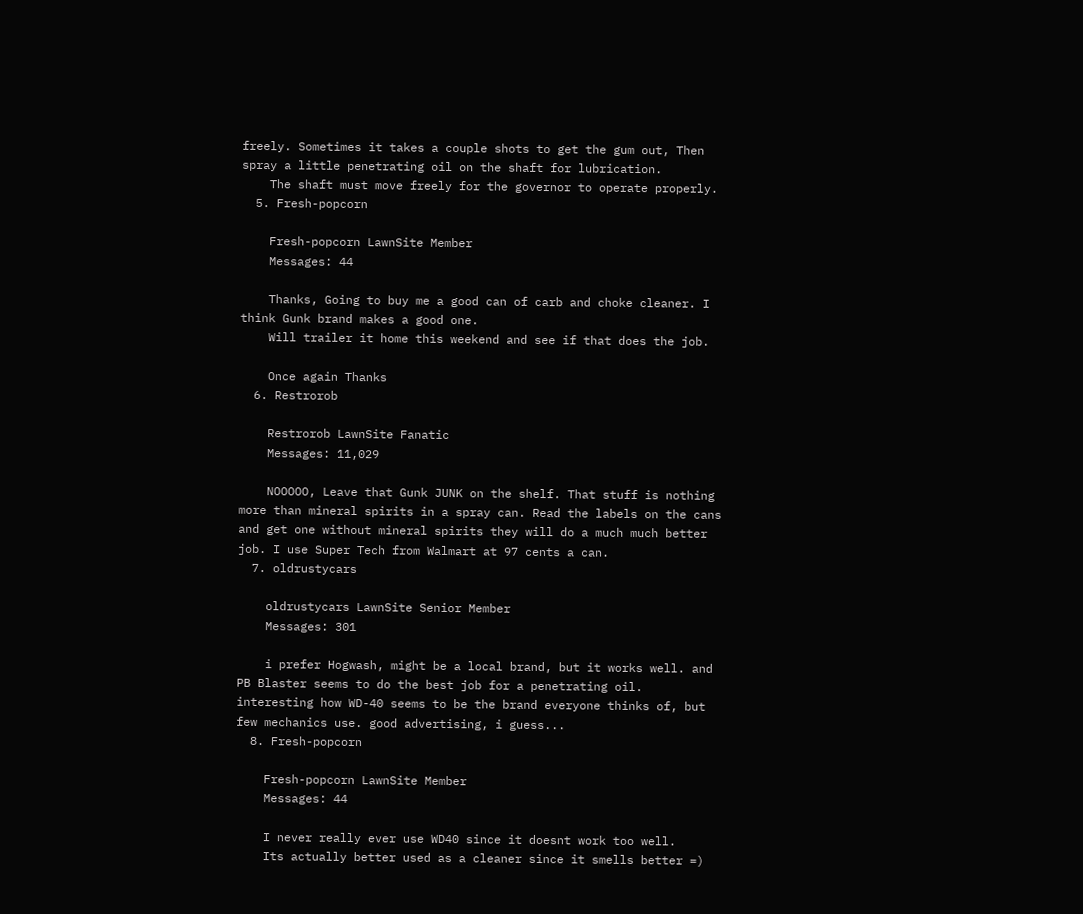freely. Sometimes it takes a couple shots to get the gum out, Then spray a little penetrating oil on the shaft for lubrication.
    The shaft must move freely for the governor to operate properly.
  5. Fresh-popcorn

    Fresh-popcorn LawnSite Member
    Messages: 44

    Thanks, Going to buy me a good can of carb and choke cleaner. I think Gunk brand makes a good one.
    Will trailer it home this weekend and see if that does the job.

    Once again Thanks
  6. Restrorob

    Restrorob LawnSite Fanatic
    Messages: 11,029

    NOOOOO, Leave that Gunk JUNK on the shelf. That stuff is nothing more than mineral spirits in a spray can. Read the labels on the cans and get one without mineral spirits they will do a much much better job. I use Super Tech from Walmart at 97 cents a can.
  7. oldrustycars

    oldrustycars LawnSite Senior Member
    Messages: 301

    i prefer Hogwash, might be a local brand, but it works well. and PB Blaster seems to do the best job for a penetrating oil. interesting how WD-40 seems to be the brand everyone thinks of, but few mechanics use. good advertising, i guess...
  8. Fresh-popcorn

    Fresh-popcorn LawnSite Member
    Messages: 44

    I never really ever use WD40 since it doesnt work too well.
    Its actually better used as a cleaner since it smells better =)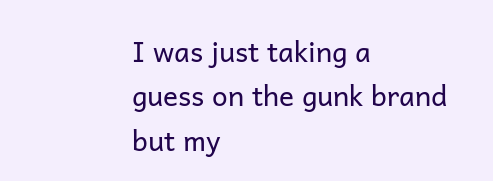I was just taking a guess on the gunk brand but my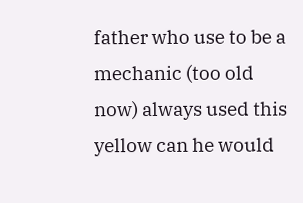father who use to be a mechanic (too old now) always used this yellow can he would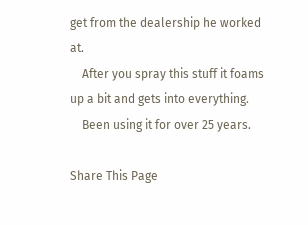get from the dealership he worked at.
    After you spray this stuff it foams up a bit and gets into everything.
    Been using it for over 25 years.

Share This Page